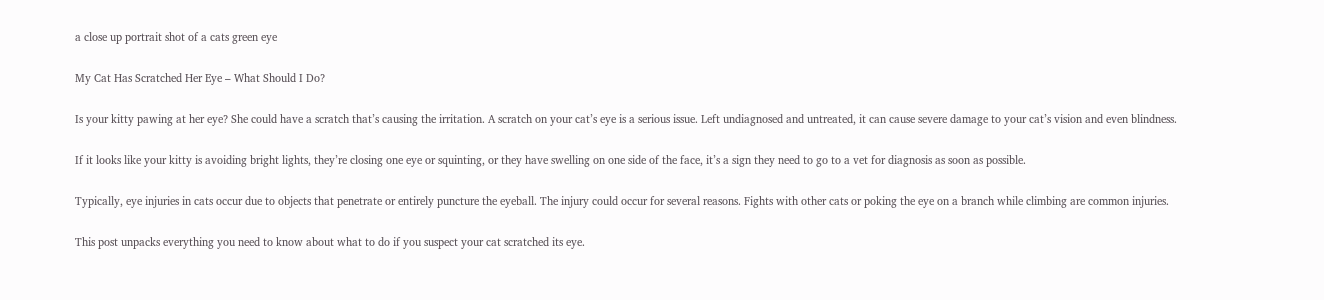a close up portrait shot of a cats green eye

My Cat Has Scratched Her Eye – What Should I Do?

Is your kitty pawing at her eye? She could have a scratch that’s causing the irritation. A scratch on your cat’s eye is a serious issue. Left undiagnosed and untreated, it can cause severe damage to your cat’s vision and even blindness.

If it looks like your kitty is avoiding bright lights, they’re closing one eye or squinting, or they have swelling on one side of the face, it’s a sign they need to go to a vet for diagnosis as soon as possible.

Typically, eye injuries in cats occur due to objects that penetrate or entirely puncture the eyeball. The injury could occur for several reasons. Fights with other cats or poking the eye on a branch while climbing are common injuries.

This post unpacks everything you need to know about what to do if you suspect your cat scratched its eye.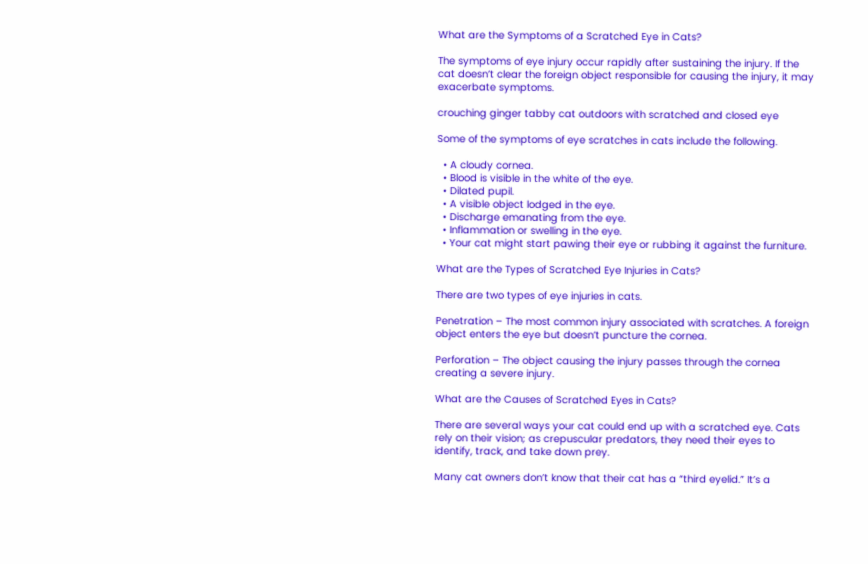What are the Symptoms of a Scratched Eye in Cats?

The symptoms of eye injury occur rapidly after sustaining the injury. If the cat doesn’t clear the foreign object responsible for causing the injury, it may exacerbate symptoms.

crouching ginger tabby cat outdoors with scratched and closed eye

Some of the symptoms of eye scratches in cats include the following.

  • A cloudy cornea.
  • Blood is visible in the white of the eye.
  • Dilated pupil.
  • A visible object lodged in the eye.
  • Discharge emanating from the eye.
  • Inflammation or swelling in the eye.
  • Your cat might start pawing their eye or rubbing it against the furniture.

What are the Types of Scratched Eye Injuries in Cats?

There are two types of eye injuries in cats.

Penetration – The most common injury associated with scratches. A foreign object enters the eye but doesn’t puncture the cornea.

Perforation – The object causing the injury passes through the cornea creating a severe injury.

What are the Causes of Scratched Eyes in Cats?

There are several ways your cat could end up with a scratched eye. Cats rely on their vision; as crepuscular predators, they need their eyes to identify, track, and take down prey.

Many cat owners don’t know that their cat has a “third eyelid.” It’s a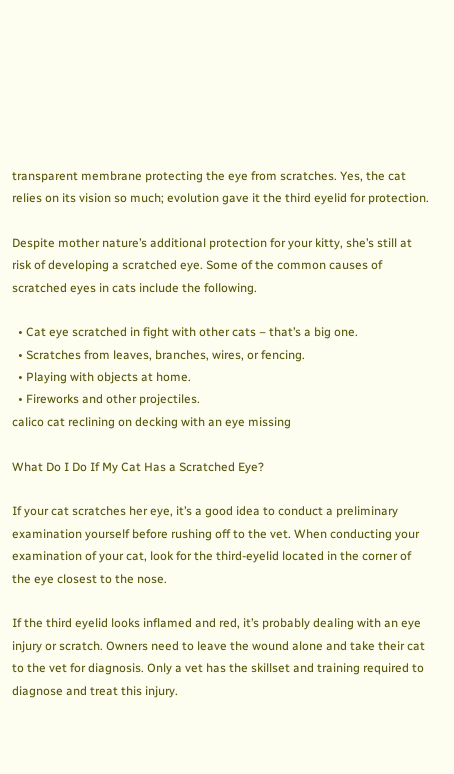transparent membrane protecting the eye from scratches. Yes, the cat relies on its vision so much; evolution gave it the third eyelid for protection.

Despite mother nature’s additional protection for your kitty, she’s still at risk of developing a scratched eye. Some of the common causes of scratched eyes in cats include the following.

  • Cat eye scratched in fight with other cats – that’s a big one.
  • Scratches from leaves, branches, wires, or fencing.
  • Playing with objects at home.
  • Fireworks and other projectiles.
calico cat reclining on decking with an eye missing

What Do I Do If My Cat Has a Scratched Eye?

If your cat scratches her eye, it’s a good idea to conduct a preliminary examination yourself before rushing off to the vet. When conducting your examination of your cat, look for the third-eyelid located in the corner of the eye closest to the nose.

If the third eyelid looks inflamed and red, it’s probably dealing with an eye injury or scratch. Owners need to leave the wound alone and take their cat to the vet for diagnosis. Only a vet has the skillset and training required to diagnose and treat this injury.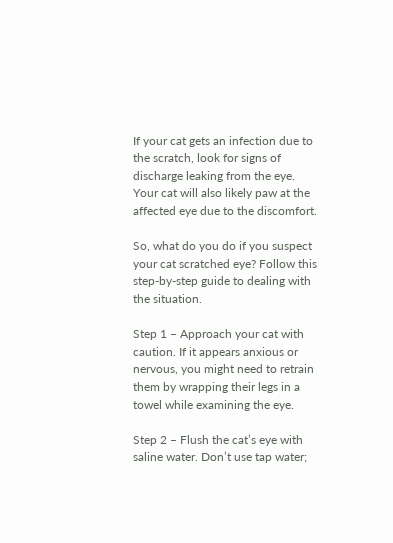If your cat gets an infection due to the scratch, look for signs of discharge leaking from the eye. Your cat will also likely paw at the affected eye due to the discomfort.

So, what do you do if you suspect your cat scratched eye? Follow this step-by-step guide to dealing with the situation.

Step 1 – Approach your cat with caution. If it appears anxious or nervous, you might need to retrain them by wrapping their legs in a towel while examining the eye.

Step 2 – Flush the cat’s eye with saline water. Don’t use tap water;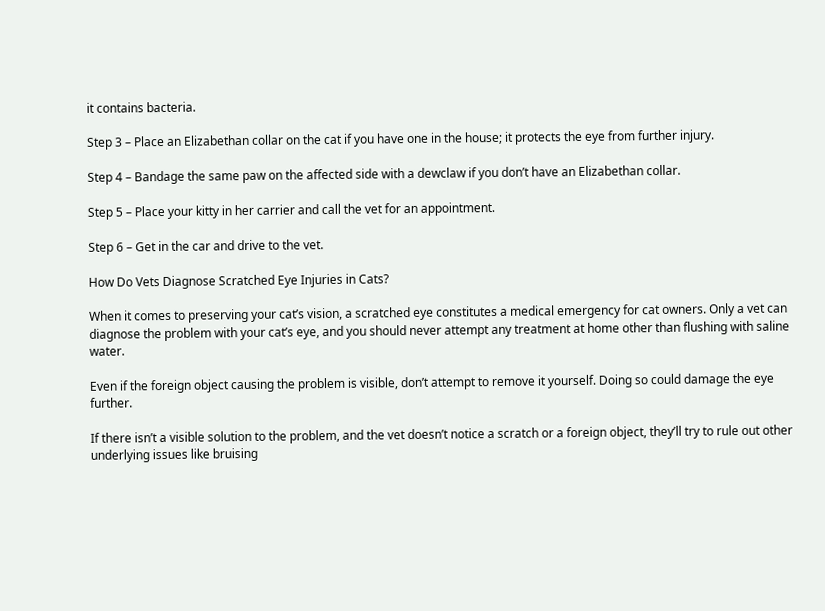it contains bacteria.

Step 3 – Place an Elizabethan collar on the cat if you have one in the house; it protects the eye from further injury.

Step 4 – Bandage the same paw on the affected side with a dewclaw if you don’t have an Elizabethan collar.

Step 5 – Place your kitty in her carrier and call the vet for an appointment.

Step 6 – Get in the car and drive to the vet.

How Do Vets Diagnose Scratched Eye Injuries in Cats?

When it comes to preserving your cat’s vision, a scratched eye constitutes a medical emergency for cat owners. Only a vet can diagnose the problem with your cat’s eye, and you should never attempt any treatment at home other than flushing with saline water.

Even if the foreign object causing the problem is visible, don’t attempt to remove it yourself. Doing so could damage the eye further.

If there isn’t a visible solution to the problem, and the vet doesn’t notice a scratch or a foreign object, they’ll try to rule out other underlying issues like bruising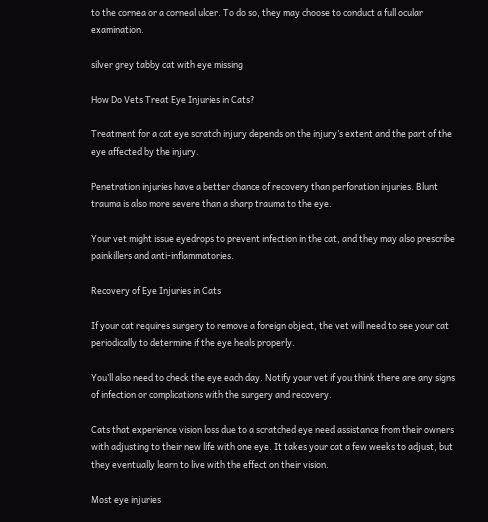to the cornea or a corneal ulcer. To do so, they may choose to conduct a full ocular examination.

silver grey tabby cat with eye missing

How Do Vets Treat Eye Injuries in Cats?

Treatment for a cat eye scratch injury depends on the injury’s extent and the part of the eye affected by the injury.

Penetration injuries have a better chance of recovery than perforation injuries. Blunt trauma is also more severe than a sharp trauma to the eye.

Your vet might issue eyedrops to prevent infection in the cat, and they may also prescribe painkillers and anti-inflammatories.

Recovery of Eye Injuries in Cats

If your cat requires surgery to remove a foreign object, the vet will need to see your cat periodically to determine if the eye heals properly.

You’ll also need to check the eye each day. Notify your vet if you think there are any signs of infection or complications with the surgery and recovery.

Cats that experience vision loss due to a scratched eye need assistance from their owners with adjusting to their new life with one eye. It takes your cat a few weeks to adjust, but they eventually learn to live with the effect on their vision.

Most eye injuries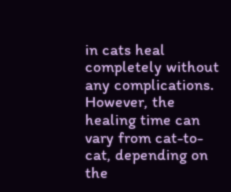in cats heal completely without any complications. However, the healing time can vary from cat-to-cat, depending on the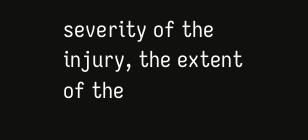severity of the injury, the extent of the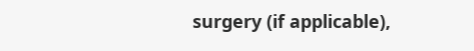surgery (if applicable),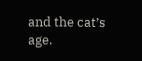and the cat’s age.